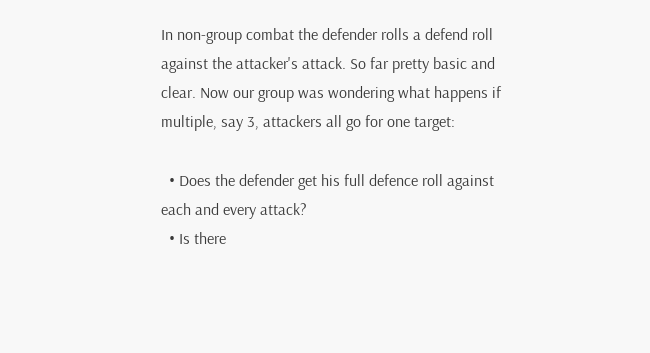In non-group combat the defender rolls a defend roll against the attacker's attack. So far pretty basic and clear. Now our group was wondering what happens if multiple, say 3, attackers all go for one target:

  • Does the defender get his full defence roll against each and every attack?
  • Is there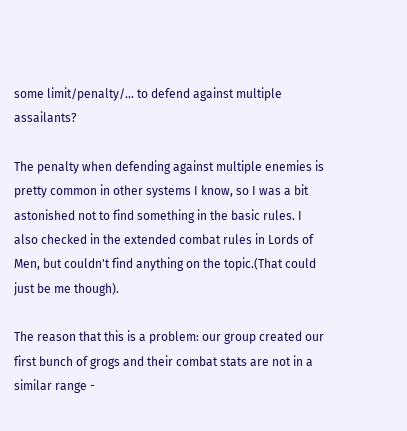some limit/penalty/... to defend against multiple assailants?

The penalty when defending against multiple enemies is pretty common in other systems I know, so I was a bit astonished not to find something in the basic rules. I also checked in the extended combat rules in Lords of Men, but couldn't find anything on the topic.(That could just be me though).

The reason that this is a problem: our group created our first bunch of grogs and their combat stats are not in a similar range -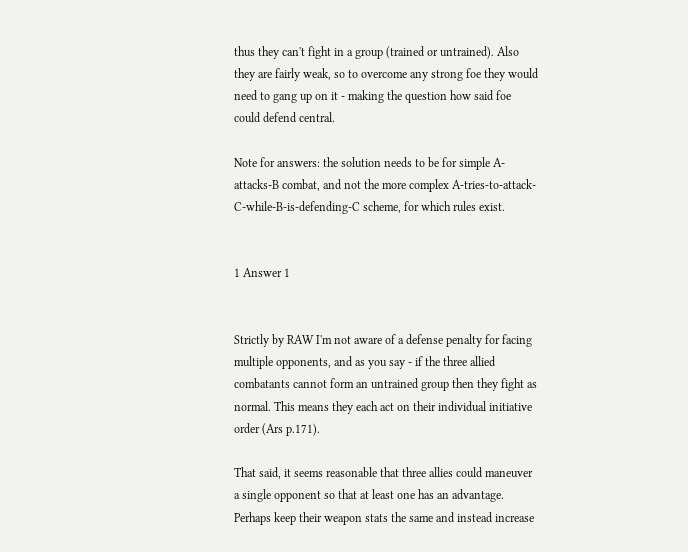thus they can't fight in a group (trained or untrained). Also they are fairly weak, so to overcome any strong foe they would need to gang up on it - making the question how said foe could defend central.

Note for answers: the solution needs to be for simple A-attacks-B combat, and not the more complex A-tries-to-attack-C-while-B-is-defending-C scheme, for which rules exist.


1 Answer 1


Strictly by RAW I'm not aware of a defense penalty for facing multiple opponents, and as you say - if the three allied combatants cannot form an untrained group then they fight as normal. This means they each act on their individual initiative order (Ars p.171).

That said, it seems reasonable that three allies could maneuver a single opponent so that at least one has an advantage. Perhaps keep their weapon stats the same and instead increase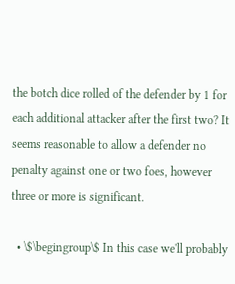the botch dice rolled of the defender by 1 for each additional attacker after the first two? It seems reasonable to allow a defender no penalty against one or two foes, however three or more is significant.

  • \$\begingroup\$ In this case we'll probably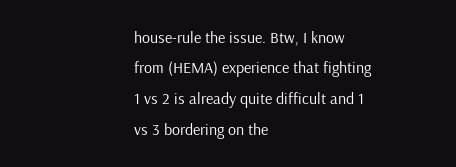house-rule the issue. Btw, I know from (HEMA) experience that fighting 1 vs 2 is already quite difficult and 1 vs 3 bordering on the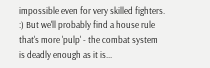impossible even for very skilled fighters. :) But we'll probably find a house rule that's more 'pulp' - the combat system is deadly enough as it is...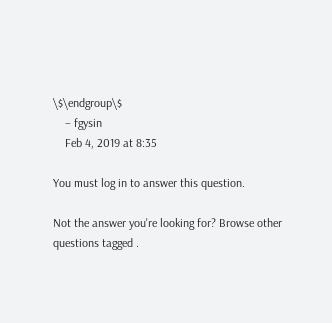\$\endgroup\$
    – fgysin
    Feb 4, 2019 at 8:35

You must log in to answer this question.

Not the answer you're looking for? Browse other questions tagged .